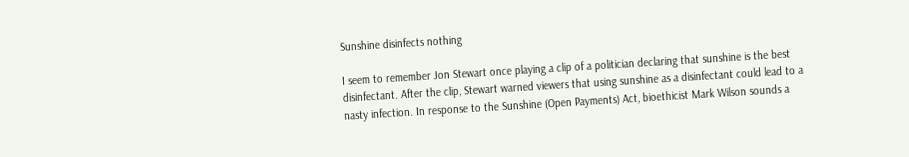Sunshine disinfects nothing

I seem to remember Jon Stewart once playing a clip of a politician declaring that sunshine is the best disinfectant. After the clip, Stewart warned viewers that using sunshine as a disinfectant could lead to a nasty infection. In response to the Sunshine (Open Payments) Act, bioethicist Mark Wilson sounds a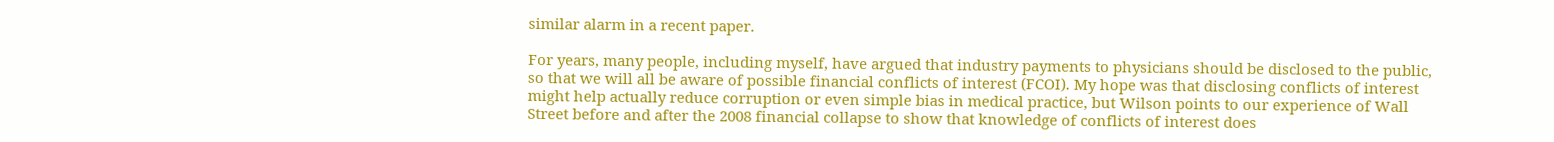similar alarm in a recent paper.

For years, many people, including myself, have argued that industry payments to physicians should be disclosed to the public, so that we will all be aware of possible financial conflicts of interest (FCOI). My hope was that disclosing conflicts of interest might help actually reduce corruption or even simple bias in medical practice, but Wilson points to our experience of Wall Street before and after the 2008 financial collapse to show that knowledge of conflicts of interest does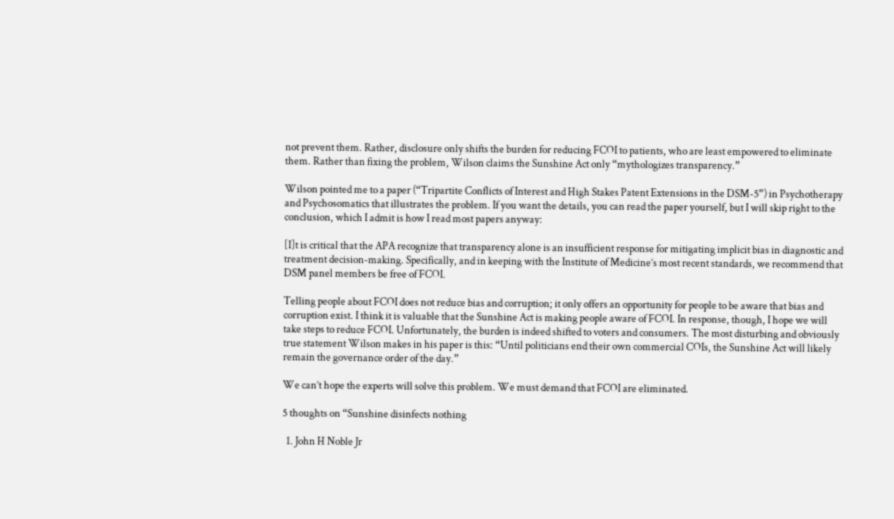not prevent them. Rather, disclosure only shifts the burden for reducing FCOI to patients, who are least empowered to eliminate them. Rather than fixing the problem, Wilson claims the Sunshine Act only “mythologizes transparency.”

Wilson pointed me to a paper (“Tripartite Conflicts of Interest and High Stakes Patent Extensions in the DSM-5”) in Psychotherapy and Psychosomatics that illustrates the problem. If you want the details, you can read the paper yourself, but I will skip right to the conclusion, which I admit is how I read most papers anyway:

[I]t is critical that the APA recognize that transparency alone is an insufficient response for mitigating implicit bias in diagnostic and treatment decision-making. Specifically, and in keeping with the Institute of Medicine’s most recent standards, we recommend that DSM panel members be free of FCOI.

Telling people about FCOI does not reduce bias and corruption; it only offers an opportunity for people to be aware that bias and corruption exist. I think it is valuable that the Sunshine Act is making people aware of FCOI. In response, though, I hope we will take steps to reduce FCOI. Unfortunately, the burden is indeed shifted to voters and consumers. The most disturbing and obviously true statement Wilson makes in his paper is this: “Until politicians end their own commercial COIs, the Sunshine Act will likely remain the governance order of the day.”

We can’t hope the experts will solve this problem. We must demand that FCOI are eliminated.

5 thoughts on “Sunshine disinfects nothing

  1. John H Noble Jr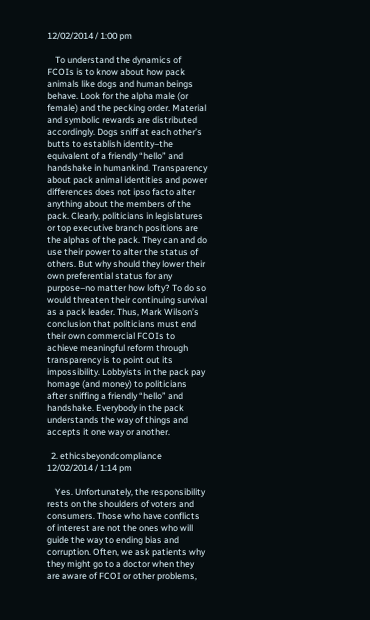12/02/2014 / 1:00 pm

    To understand the dynamics of FCOIs is to know about how pack animals like dogs and human beings behave. Look for the alpha male (or female) and the pecking order. Material and symbolic rewards are distributed accordingly. Dogs sniff at each other’s butts to establish identity–the equivalent of a friendly “hello” and handshake in humankind. Transparency about pack animal identities and power differences does not ipso facto alter anything about the members of the pack. Clearly, politicians in legislatures or top executive branch positions are the alphas of the pack. They can and do use their power to alter the status of others. But why should they lower their own preferential status for any purpose–no matter how lofty? To do so would threaten their continuing survival as a pack leader. Thus, Mark Wilson’s conclusion that politicians must end their own commercial FCOIs to achieve meaningful reform through transparency is to point out its impossibility. Lobbyists in the pack pay homage (and money) to politicians after sniffing a friendly “hello” and handshake. Everybody in the pack understands the way of things and accepts it one way or another.

  2. ethicsbeyondcompliance 12/02/2014 / 1:14 pm

    Yes. Unfortunately, the responsibility rests on the shoulders of voters and consumers. Those who have conflicts of interest are not the ones who will guide the way to ending bias and corruption. Often, we ask patients why they might go to a doctor when they are aware of FCOI or other problems,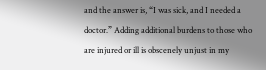and the answer is, “I was sick, and I needed a doctor.” Adding additional burdens to those who are injured or ill is obscenely unjust in my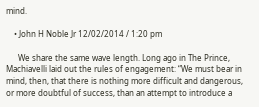mind.

    • John H Noble Jr 12/02/2014 / 1:20 pm

      We share the same wave length. Long ago in The Prince, Machiavelli laid out the rules of engagement: “We must bear in mind, then, that there is nothing more difficult and dangerous, or more doubtful of success, than an attempt to introduce a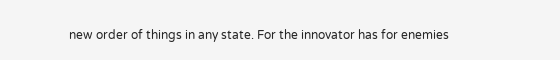new order of things in any state. For the innovator has for enemies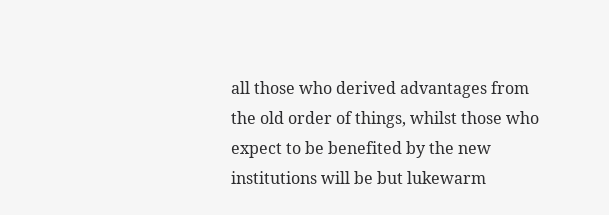all those who derived advantages from the old order of things, whilst those who expect to be benefited by the new institutions will be but lukewarm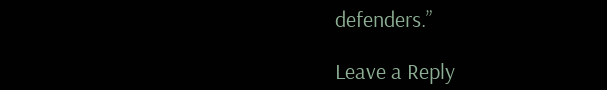defenders.”

Leave a Reply